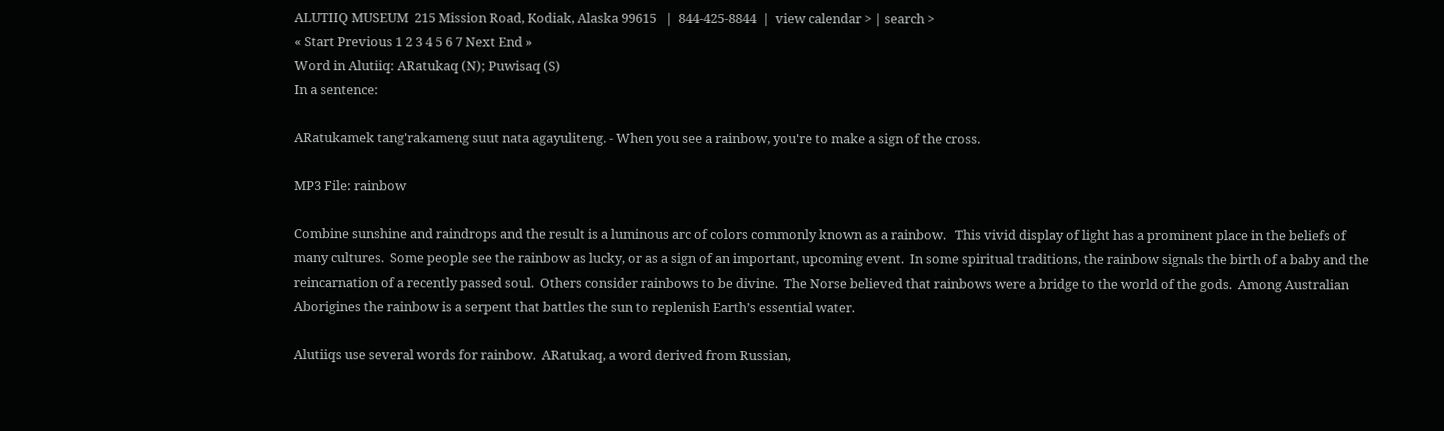ALUTIIQ MUSEUM  215 Mission Road, Kodiak, Alaska 99615   |  844-425-8844  |  view calendar > | search >
« Start Previous 1 2 3 4 5 6 7 Next End »
Word in Alutiiq: ARatukaq (N); Puwisaq (S)
In a sentence:

ARatukamek tang'rakameng suut nata agayuliteng. - When you see a rainbow, you're to make a sign of the cross.

MP3 File: rainbow

Combine sunshine and raindrops and the result is a luminous arc of colors commonly known as a rainbow.   This vivid display of light has a prominent place in the beliefs of many cultures.  Some people see the rainbow as lucky, or as a sign of an important, upcoming event.  In some spiritual traditions, the rainbow signals the birth of a baby and the reincarnation of a recently passed soul.  Others consider rainbows to be divine.  The Norse believed that rainbows were a bridge to the world of the gods.  Among Australian Aborigines the rainbow is a serpent that battles the sun to replenish Earth’s essential water.

Alutiiqs use several words for rainbow.  ARatukaq, a word derived from Russian,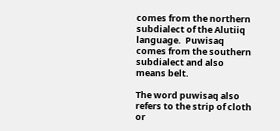comes from the northern subdialect of the Alutiiq language.  Puwisaq comes from the southern subdialect and also means belt.

The word puwisaq also refers to the strip of cloth or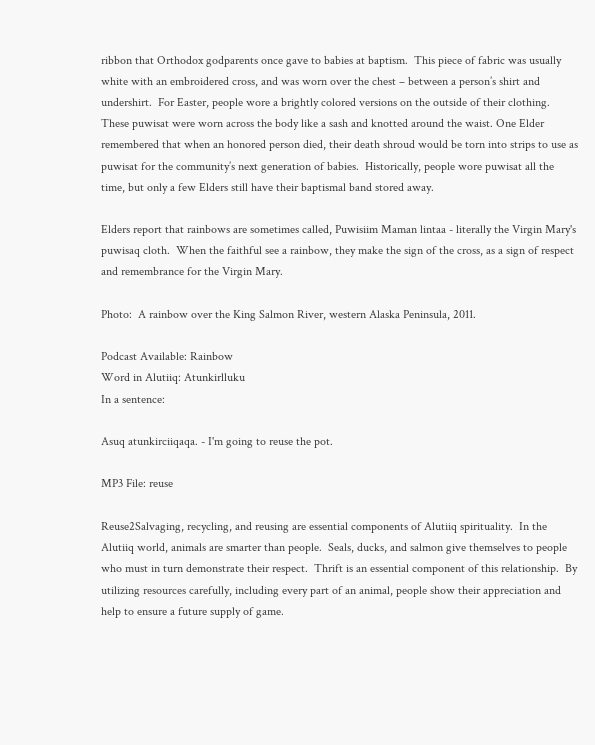ribbon that Orthodox godparents once gave to babies at baptism.  This piece of fabric was usually white with an embroidered cross, and was worn over the chest – between a person’s shirt and undershirt.  For Easter, people wore a brightly colored versions on the outside of their clothing.  These puwisat were worn across the body like a sash and knotted around the waist. One Elder remembered that when an honored person died, their death shroud would be torn into strips to use as puwisat for the community’s next generation of babies.  Historically, people wore puwisat all the time, but only a few Elders still have their baptismal band stored away.

Elders report that rainbows are sometimes called, Puwisiim Maman lintaa - literally the Virgin Mary's puwisaq cloth.  When the faithful see a rainbow, they make the sign of the cross, as a sign of respect and remembrance for the Virgin Mary.

Photo:  A rainbow over the King Salmon River, western Alaska Peninsula, 2011.

Podcast Available: Rainbow
Word in Alutiiq: Atunkirlluku
In a sentence:

Asuq atunkirciiqaqa. - I'm going to reuse the pot.

MP3 File: reuse

Reuse2Salvaging, recycling, and reusing are essential components of Alutiiq spirituality.  In the Alutiiq world, animals are smarter than people.  Seals, ducks, and salmon give themselves to people who must in turn demonstrate their respect.  Thrift is an essential component of this relationship.  By utilizing resources carefully, including every part of an animal, people show their appreciation and help to ensure a future supply of game.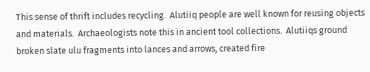This sense of thrift includes recycling.  Alutiiq people are well known for reusing objects and materials.  Archaeologists note this in ancient tool collections.  Alutiiqs ground broken slate ulu fragments into lances and arrows, created fire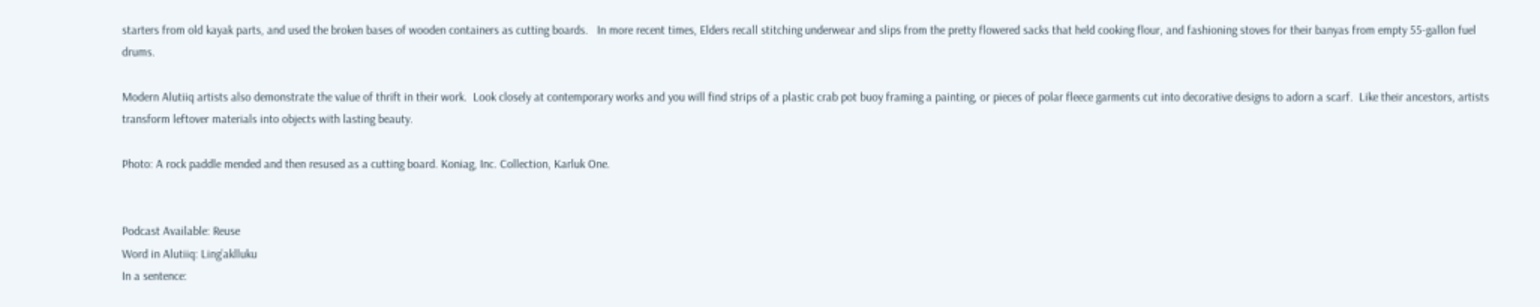starters from old kayak parts, and used the broken bases of wooden containers as cutting boards.   In more recent times, Elders recall stitching underwear and slips from the pretty flowered sacks that held cooking flour, and fashioning stoves for their banyas from empty 55-gallon fuel drums.

Modern Alutiiq artists also demonstrate the value of thrift in their work.  Look closely at contemporary works and you will find strips of a plastic crab pot buoy framing a painting, or pieces of polar fleece garments cut into decorative designs to adorn a scarf.  Like their ancestors, artists transform leftover materials into objects with lasting beauty.

Photo: A rock paddle mended and then resused as a cutting board. Koniag, Inc. Collection, Karluk One.


Podcast Available: Reuse
Word in Alutiiq: Ling’aklluku
In a sentence: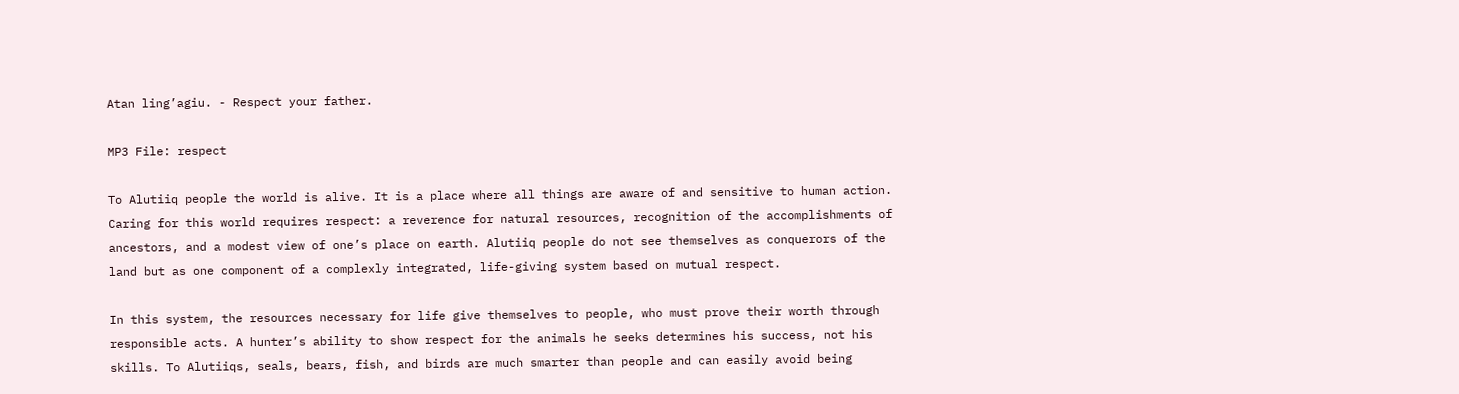Atan ling’agiu. - Respect your father.

MP3 File: respect

To Alutiiq people the world is alive. It is a place where all things are aware of and sensitive to human action. Caring for this world requires respect: a reverence for natural resources, recognition of the accomplishments of ancestors, and a modest view of one’s place on earth. Alutiiq people do not see themselves as conquerors of the land but as one component of a complexly integrated, life-giving system based on mutual respect.

In this system, the resources necessary for life give themselves to people, who must prove their worth through responsible acts. A hunter’s ability to show respect for the animals he seeks determines his success, not his skills. To Alutiiqs, seals, bears, fish, and birds are much smarter than people and can easily avoid being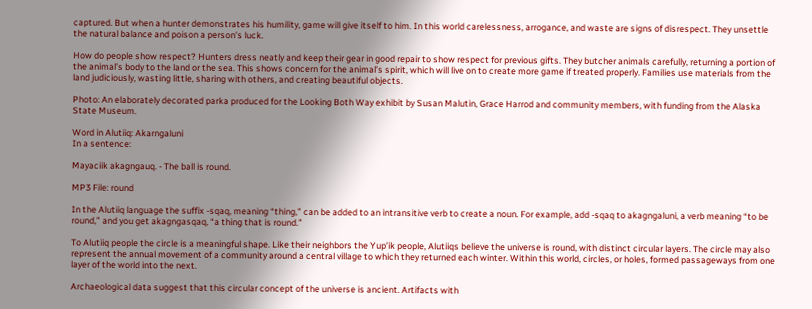captured. But when a hunter demonstrates his humility, game will give itself to him. In this world carelessness, arrogance, and waste are signs of disrespect. They unsettle the natural balance and poison a person’s luck.

How do people show respect? Hunters dress neatly and keep their gear in good repair to show respect for previous gifts. They butcher animals carefully, returning a portion of the animal’s body to the land or the sea. This shows concern for the animal’s spirit, which will live on to create more game if treated properly. Families use materials from the land judiciously, wasting little, sharing with others, and creating beautiful objects.

Photo: An elaborately decorated parka produced for the Looking Both Way exhibit by Susan Malutin, Grace Harrod and community members, with funding from the Alaska State Museum.

Word in Alutiiq: Akarngaluni
In a sentence:

Mayaciik akagngauq. - The ball is round.

MP3 File: round

In the Alutiiq language the suffix -sqaq, meaning “thing,” can be added to an intransitive verb to create a noun. For example, add -sqaq to akagngaluni, a verb meaning “to be round,” and you get akagngasqaq, “a thing that is round.”

To Alutiiq people the circle is a meaningful shape. Like their neighbors the Yup’ik people, Alutiiqs believe the universe is round, with distinct circular layers. The circle may also represent the annual movement of a community around a central village to which they returned each winter. Within this world, circles, or holes, formed passageways from one layer of the world into the next.

Archaeological data suggest that this circular concept of the universe is ancient. Artifacts with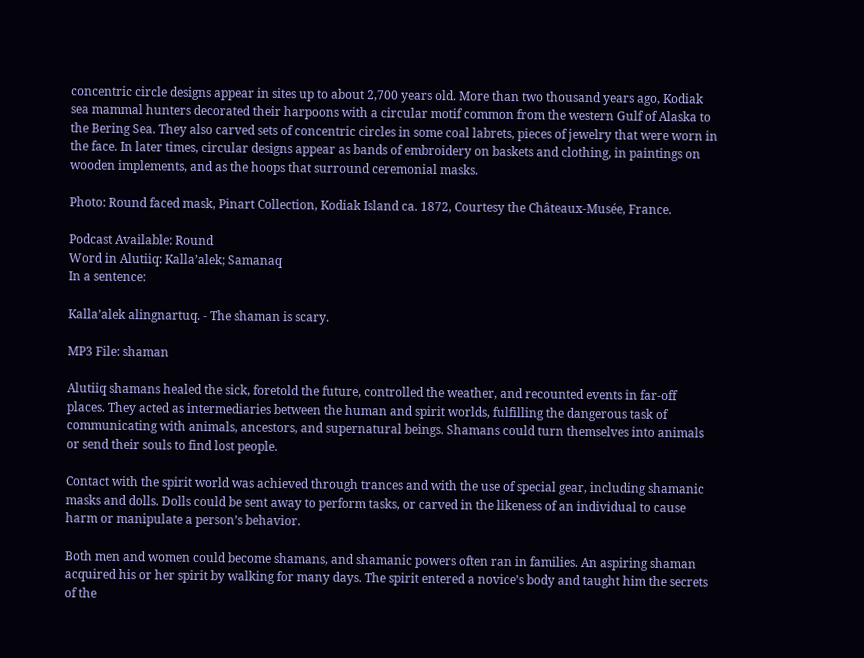concentric circle designs appear in sites up to about 2,700 years old. More than two thousand years ago, Kodiak sea mammal hunters decorated their harpoons with a circular motif common from the western Gulf of Alaska to the Bering Sea. They also carved sets of concentric circles in some coal labrets, pieces of jewelry that were worn in the face. In later times, circular designs appear as bands of embroidery on baskets and clothing, in paintings on wooden implements, and as the hoops that surround ceremonial masks.

Photo: Round faced mask, Pinart Collection, Kodiak Island ca. 1872, Courtesy the Châteaux-Musée, France.

Podcast Available: Round
Word in Alutiiq: Kalla’alek; Samanaq
In a sentence:

Kalla’alek alingnartuq. - The shaman is scary.

MP3 File: shaman

Alutiiq shamans healed the sick, foretold the future, controlled the weather, and recounted events in far-off places. They acted as intermediaries between the human and spirit worlds, fulfilling the dangerous task of communicating with animals, ancestors, and supernatural beings. Shamans could turn themselves into animals or send their souls to find lost people.

Contact with the spirit world was achieved through trances and with the use of special gear, including shamanic masks and dolls. Dolls could be sent away to perform tasks, or carved in the likeness of an individual to cause harm or manipulate a person’s behavior.

Both men and women could become shamans, and shamanic powers often ran in families. An aspiring shaman acquired his or her spirit by walking for many days. The spirit entered a novice’s body and taught him the secrets of the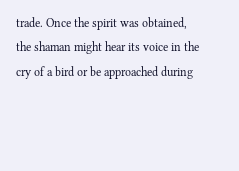trade. Once the spirit was obtained, the shaman might hear its voice in the cry of a bird or be approached during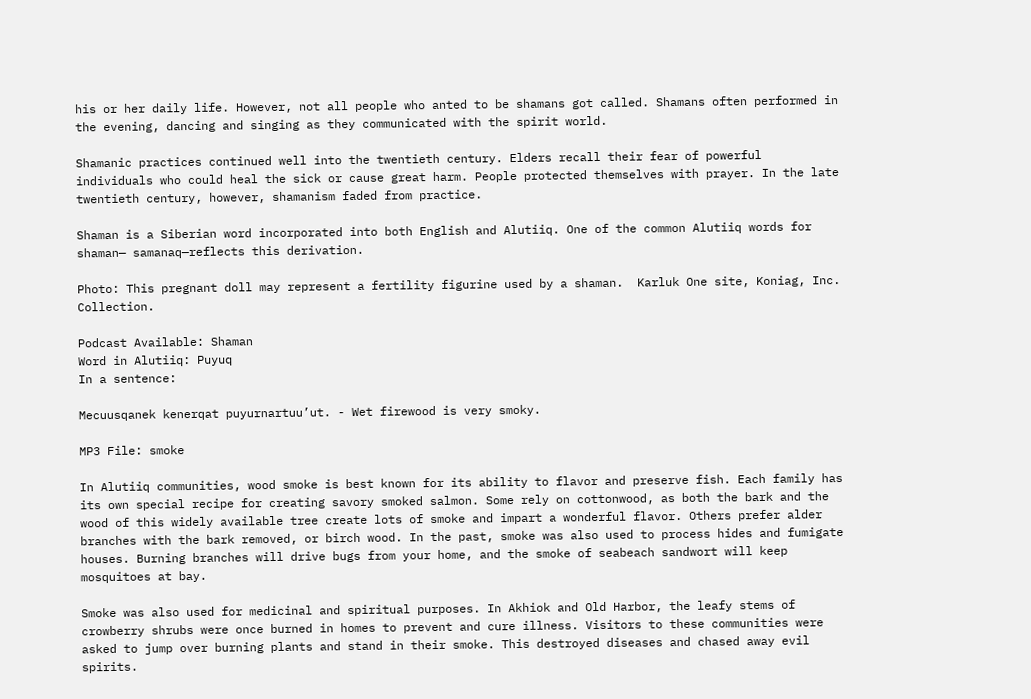his or her daily life. However, not all people who anted to be shamans got called. Shamans often performed in the evening, dancing and singing as they communicated with the spirit world.

Shamanic practices continued well into the twentieth century. Elders recall their fear of powerful individuals who could heal the sick or cause great harm. People protected themselves with prayer. In the late twentieth century, however, shamanism faded from practice.

Shaman is a Siberian word incorporated into both English and Alutiiq. One of the common Alutiiq words for shaman— samanaq—reflects this derivation.

Photo: This pregnant doll may represent a fertility figurine used by a shaman.  Karluk One site, Koniag, Inc. Collection.

Podcast Available: Shaman
Word in Alutiiq: Puyuq
In a sentence:

Mecuusqanek kenerqat puyurnartuu’ut. - Wet firewood is very smoky.

MP3 File: smoke

In Alutiiq communities, wood smoke is best known for its ability to flavor and preserve fish. Each family has its own special recipe for creating savory smoked salmon. Some rely on cottonwood, as both the bark and the wood of this widely available tree create lots of smoke and impart a wonderful flavor. Others prefer alder branches with the bark removed, or birch wood. In the past, smoke was also used to process hides and fumigate houses. Burning branches will drive bugs from your home, and the smoke of seabeach sandwort will keep mosquitoes at bay.

Smoke was also used for medicinal and spiritual purposes. In Akhiok and Old Harbor, the leafy stems of crowberry shrubs were once burned in homes to prevent and cure illness. Visitors to these communities were asked to jump over burning plants and stand in their smoke. This destroyed diseases and chased away evil spirits.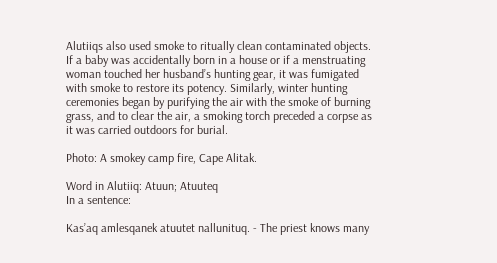Alutiiqs also used smoke to ritually clean contaminated objects. If a baby was accidentally born in a house or if a menstruating woman touched her husband’s hunting gear, it was fumigated with smoke to restore its potency. Similarly, winter hunting ceremonies began by purifying the air with the smoke of burning grass, and to clear the air, a smoking torch preceded a corpse as it was carried outdoors for burial.

Photo: A smokey camp fire, Cape Alitak.

Word in Alutiiq: Atuun; Atuuteq
In a sentence:

Kas’aq amlesqanek atuutet nallunituq. - The priest knows many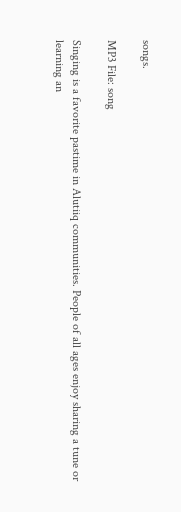songs.

MP3 File: song

Singing is a favorite pastime in Alutiiq communities. People of all ages enjoy sharing a tune or learning an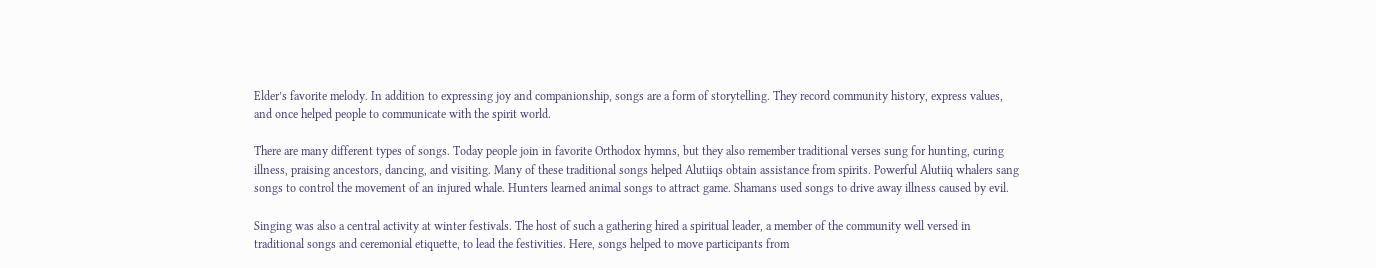Elder’s favorite melody. In addition to expressing joy and companionship, songs are a form of storytelling. They record community history, express values, and once helped people to communicate with the spirit world.

There are many different types of songs. Today people join in favorite Orthodox hymns, but they also remember traditional verses sung for hunting, curing illness, praising ancestors, dancing, and visiting. Many of these traditional songs helped Alutiiqs obtain assistance from spirits. Powerful Alutiiq whalers sang songs to control the movement of an injured whale. Hunters learned animal songs to attract game. Shamans used songs to drive away illness caused by evil.

Singing was also a central activity at winter festivals. The host of such a gathering hired a spiritual leader, a member of the community well versed in traditional songs and ceremonial etiquette, to lead the festivities. Here, songs helped to move participants from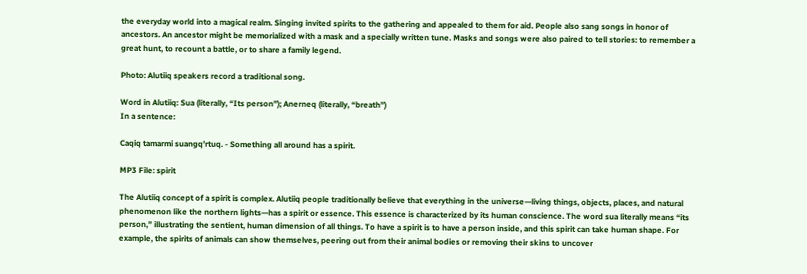the everyday world into a magical realm. Singing invited spirits to the gathering and appealed to them for aid. People also sang songs in honor of ancestors. An ancestor might be memorialized with a mask and a specially written tune. Masks and songs were also paired to tell stories: to remember a great hunt, to recount a battle, or to share a family legend.

Photo: Alutiiq speakers record a traditional song.

Word in Alutiiq: Sua (literally, “Its person”); Anerneq (literally, “breath”)
In a sentence:

Caqiq tamarmi suangq’rtuq. - Something all around has a spirit.

MP3 File: spirit

The Alutiiq concept of a spirit is complex. Alutiiq people traditionally believe that everything in the universe—living things, objects, places, and natural phenomenon like the northern lights—has a spirit or essence. This essence is characterized by its human conscience. The word sua literally means “its person,” illustrating the sentient, human dimension of all things. To have a spirit is to have a person inside, and this spirit can take human shape. For example, the spirits of animals can show themselves, peering out from their animal bodies or removing their skins to uncover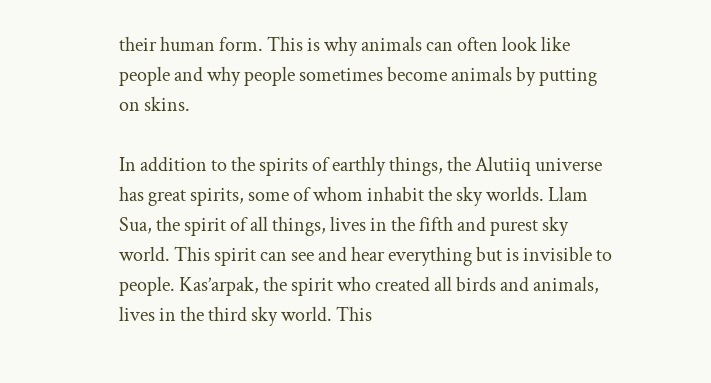their human form. This is why animals can often look like people and why people sometimes become animals by putting on skins.

In addition to the spirits of earthly things, the Alutiiq universe has great spirits, some of whom inhabit the sky worlds. Llam Sua, the spirit of all things, lives in the fifth and purest sky world. This spirit can see and hear everything but is invisible to people. Kas’arpak, the spirit who created all birds and animals, lives in the third sky world. This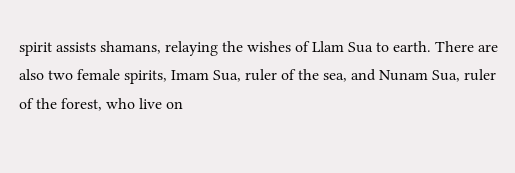spirit assists shamans, relaying the wishes of Llam Sua to earth. There are also two female spirits, Imam Sua, ruler of the sea, and Nunam Sua, ruler of the forest, who live on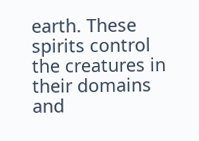earth. These spirits control the creatures in their domains and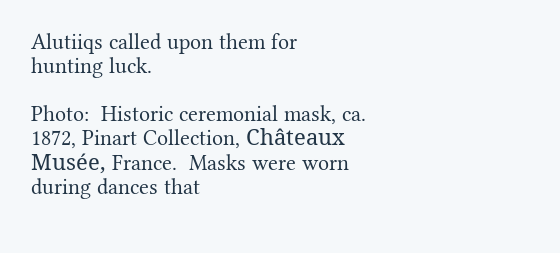Alutiiqs called upon them for hunting luck.

Photo:  Historic ceremonial mask, ca. 1872, Pinart Collection, Châteaux Musée, France.  Masks were worn during dances that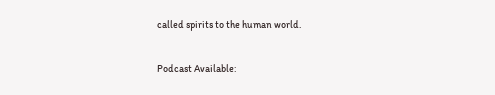called spirits to the human world.

Podcast Available: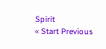Spirit
« Start Previous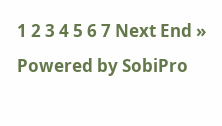1 2 3 4 5 6 7 Next End »
Powered by SobiPro